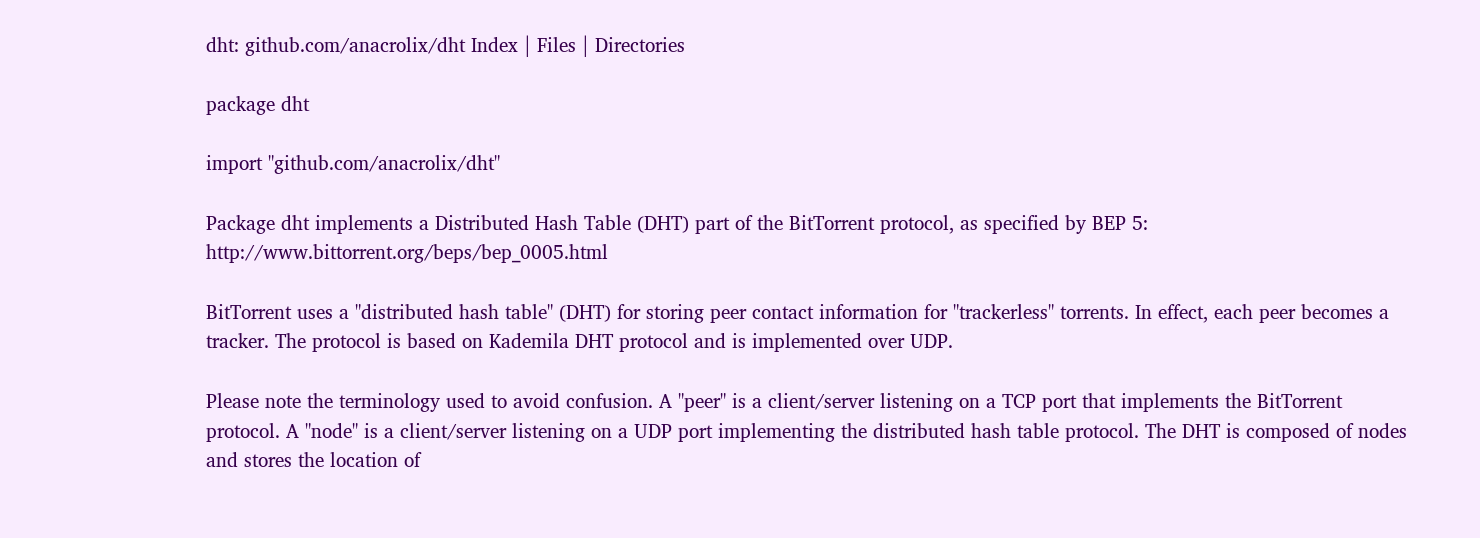dht: github.com/anacrolix/dht Index | Files | Directories

package dht

import "github.com/anacrolix/dht"

Package dht implements a Distributed Hash Table (DHT) part of the BitTorrent protocol, as specified by BEP 5: http://www.bittorrent.org/beps/bep_0005.html

BitTorrent uses a "distributed hash table" (DHT) for storing peer contact information for "trackerless" torrents. In effect, each peer becomes a tracker. The protocol is based on Kademila DHT protocol and is implemented over UDP.

Please note the terminology used to avoid confusion. A "peer" is a client/server listening on a TCP port that implements the BitTorrent protocol. A "node" is a client/server listening on a UDP port implementing the distributed hash table protocol. The DHT is composed of nodes and stores the location of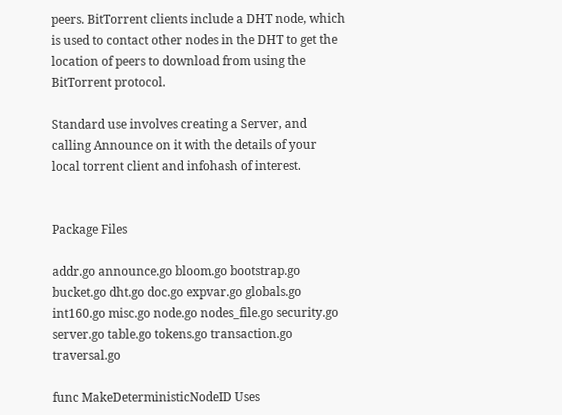peers. BitTorrent clients include a DHT node, which is used to contact other nodes in the DHT to get the location of peers to download from using the BitTorrent protocol.

Standard use involves creating a Server, and calling Announce on it with the details of your local torrent client and infohash of interest.


Package Files

addr.go announce.go bloom.go bootstrap.go bucket.go dht.go doc.go expvar.go globals.go int160.go misc.go node.go nodes_file.go security.go server.go table.go tokens.go transaction.go traversal.go

func MakeDeterministicNodeID Uses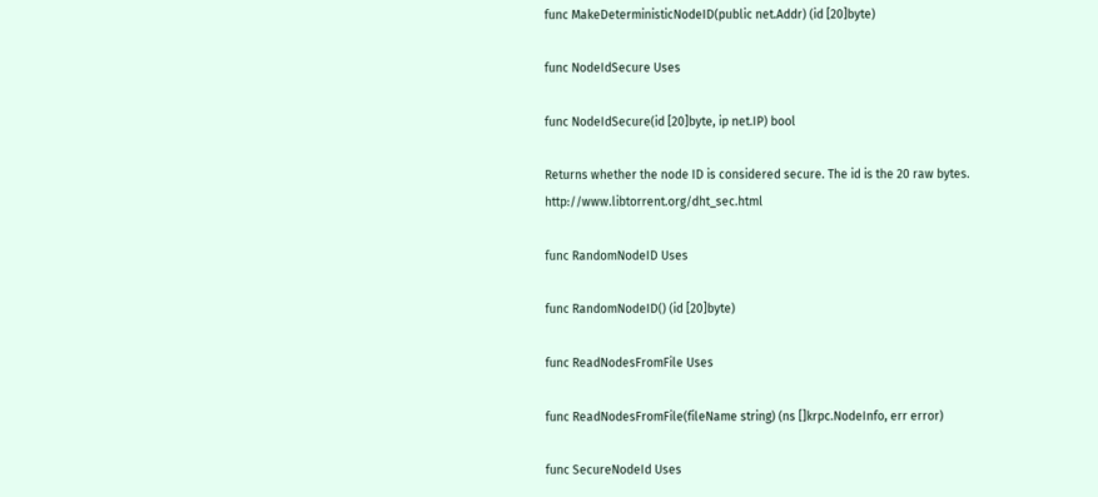func MakeDeterministicNodeID(public net.Addr) (id [20]byte)

func NodeIdSecure Uses

func NodeIdSecure(id [20]byte, ip net.IP) bool

Returns whether the node ID is considered secure. The id is the 20 raw bytes. http://www.libtorrent.org/dht_sec.html

func RandomNodeID Uses

func RandomNodeID() (id [20]byte)

func ReadNodesFromFile Uses

func ReadNodesFromFile(fileName string) (ns []krpc.NodeInfo, err error)

func SecureNodeId Uses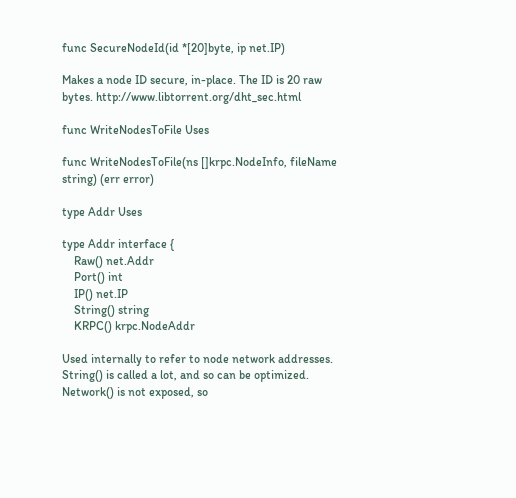func SecureNodeId(id *[20]byte, ip net.IP)

Makes a node ID secure, in-place. The ID is 20 raw bytes. http://www.libtorrent.org/dht_sec.html

func WriteNodesToFile Uses

func WriteNodesToFile(ns []krpc.NodeInfo, fileName string) (err error)

type Addr Uses

type Addr interface {
    Raw() net.Addr
    Port() int
    IP() net.IP
    String() string
    KRPC() krpc.NodeAddr

Used internally to refer to node network addresses. String() is called a lot, and so can be optimized. Network() is not exposed, so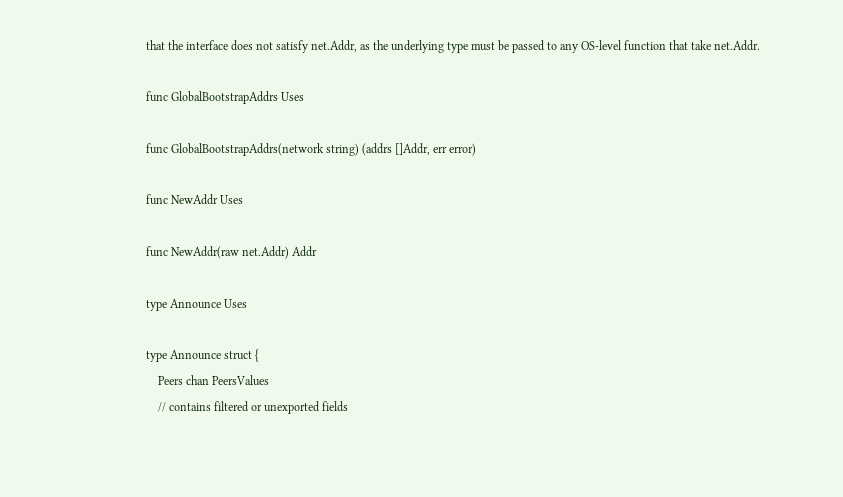that the interface does not satisfy net.Addr, as the underlying type must be passed to any OS-level function that take net.Addr.

func GlobalBootstrapAddrs Uses

func GlobalBootstrapAddrs(network string) (addrs []Addr, err error)

func NewAddr Uses

func NewAddr(raw net.Addr) Addr

type Announce Uses

type Announce struct {
    Peers chan PeersValues
    // contains filtered or unexported fields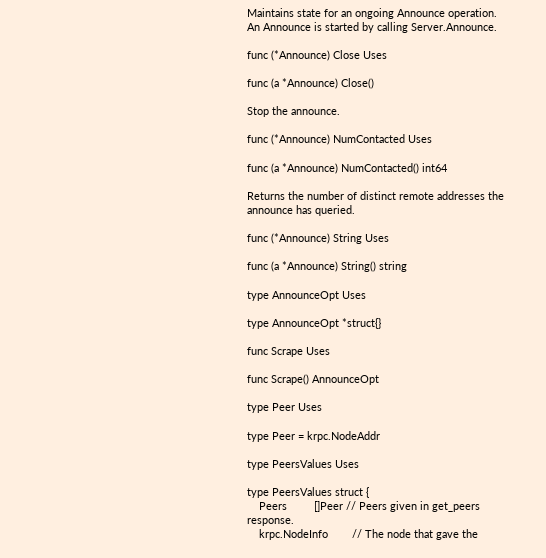Maintains state for an ongoing Announce operation. An Announce is started by calling Server.Announce.

func (*Announce) Close Uses

func (a *Announce) Close()

Stop the announce.

func (*Announce) NumContacted Uses

func (a *Announce) NumContacted() int64

Returns the number of distinct remote addresses the announce has queried.

func (*Announce) String Uses

func (a *Announce) String() string

type AnnounceOpt Uses

type AnnounceOpt *struct{}

func Scrape Uses

func Scrape() AnnounceOpt

type Peer Uses

type Peer = krpc.NodeAddr

type PeersValues Uses

type PeersValues struct {
    Peers         []Peer // Peers given in get_peers response.
    krpc.NodeInfo        // The node that gave the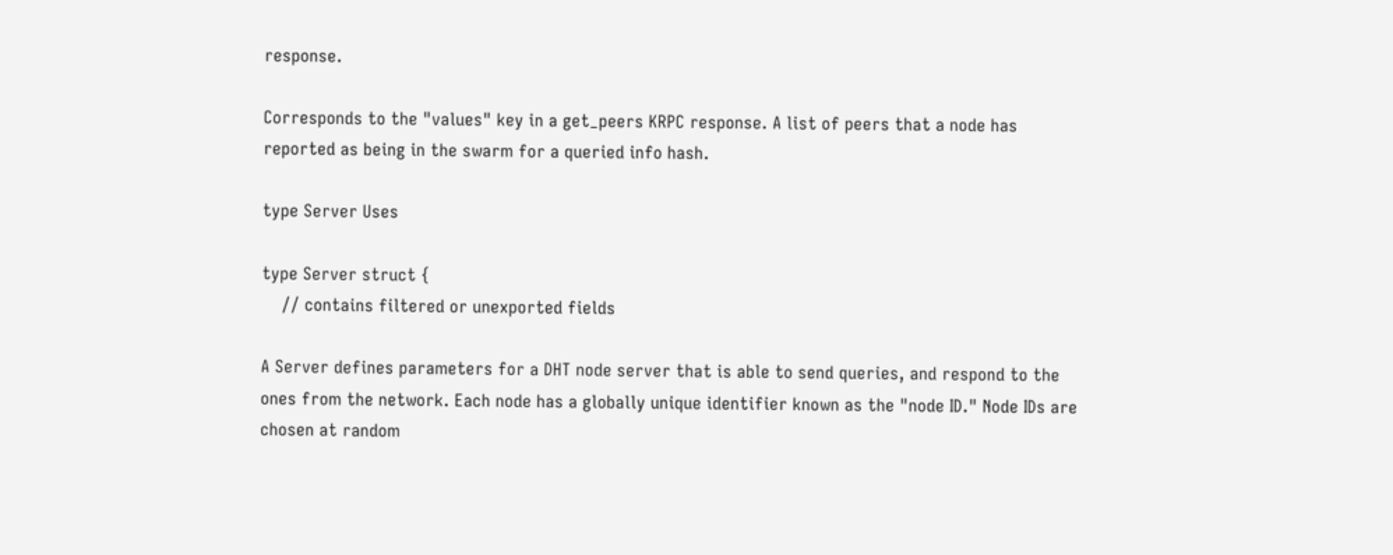response.

Corresponds to the "values" key in a get_peers KRPC response. A list of peers that a node has reported as being in the swarm for a queried info hash.

type Server Uses

type Server struct {
    // contains filtered or unexported fields

A Server defines parameters for a DHT node server that is able to send queries, and respond to the ones from the network. Each node has a globally unique identifier known as the "node ID." Node IDs are chosen at random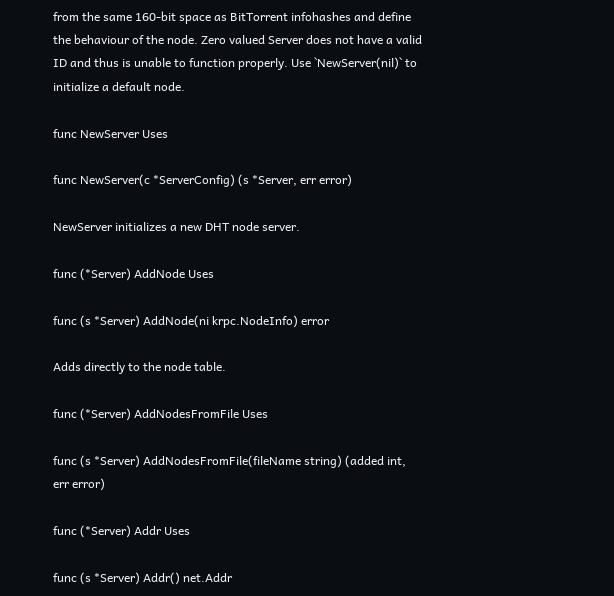from the same 160-bit space as BitTorrent infohashes and define the behaviour of the node. Zero valued Server does not have a valid ID and thus is unable to function properly. Use `NewServer(nil)` to initialize a default node.

func NewServer Uses

func NewServer(c *ServerConfig) (s *Server, err error)

NewServer initializes a new DHT node server.

func (*Server) AddNode Uses

func (s *Server) AddNode(ni krpc.NodeInfo) error

Adds directly to the node table.

func (*Server) AddNodesFromFile Uses

func (s *Server) AddNodesFromFile(fileName string) (added int, err error)

func (*Server) Addr Uses

func (s *Server) Addr() net.Addr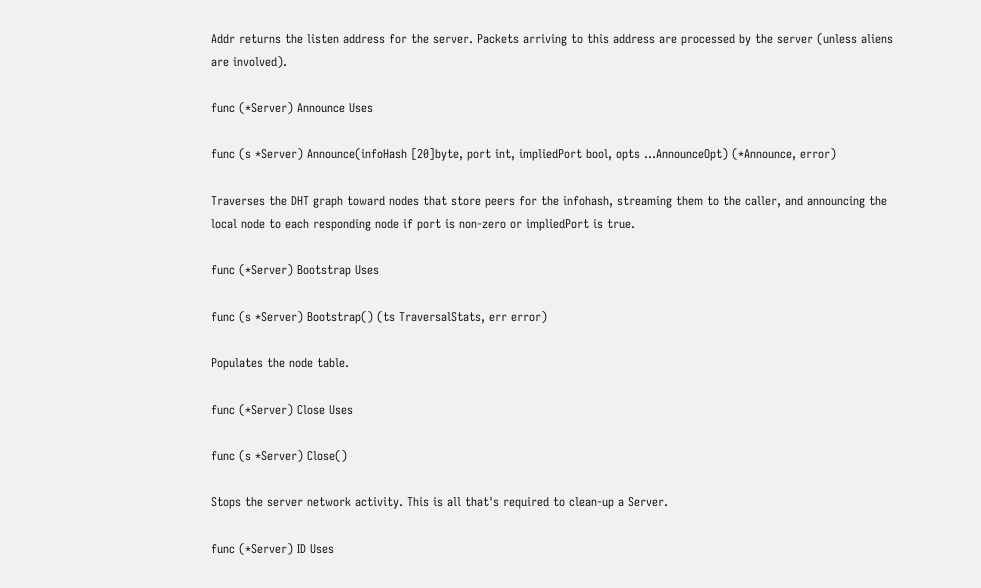Addr returns the listen address for the server. Packets arriving to this address are processed by the server (unless aliens are involved).

func (*Server) Announce Uses

func (s *Server) Announce(infoHash [20]byte, port int, impliedPort bool, opts ...AnnounceOpt) (*Announce, error)

Traverses the DHT graph toward nodes that store peers for the infohash, streaming them to the caller, and announcing the local node to each responding node if port is non-zero or impliedPort is true.

func (*Server) Bootstrap Uses

func (s *Server) Bootstrap() (ts TraversalStats, err error)

Populates the node table.

func (*Server) Close Uses

func (s *Server) Close()

Stops the server network activity. This is all that's required to clean-up a Server.

func (*Server) ID Uses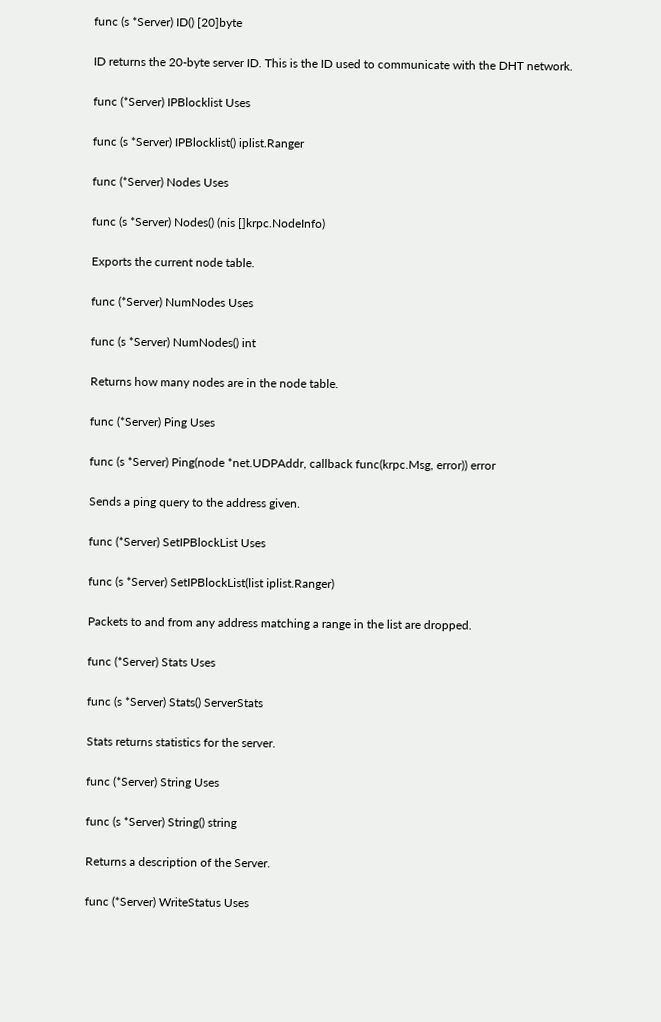func (s *Server) ID() [20]byte

ID returns the 20-byte server ID. This is the ID used to communicate with the DHT network.

func (*Server) IPBlocklist Uses

func (s *Server) IPBlocklist() iplist.Ranger

func (*Server) Nodes Uses

func (s *Server) Nodes() (nis []krpc.NodeInfo)

Exports the current node table.

func (*Server) NumNodes Uses

func (s *Server) NumNodes() int

Returns how many nodes are in the node table.

func (*Server) Ping Uses

func (s *Server) Ping(node *net.UDPAddr, callback func(krpc.Msg, error)) error

Sends a ping query to the address given.

func (*Server) SetIPBlockList Uses

func (s *Server) SetIPBlockList(list iplist.Ranger)

Packets to and from any address matching a range in the list are dropped.

func (*Server) Stats Uses

func (s *Server) Stats() ServerStats

Stats returns statistics for the server.

func (*Server) String Uses

func (s *Server) String() string

Returns a description of the Server.

func (*Server) WriteStatus Uses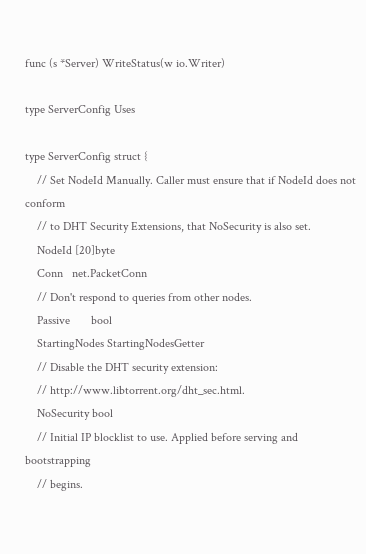func (s *Server) WriteStatus(w io.Writer)

type ServerConfig Uses

type ServerConfig struct {
    // Set NodeId Manually. Caller must ensure that if NodeId does not conform
    // to DHT Security Extensions, that NoSecurity is also set.
    NodeId [20]byte
    Conn   net.PacketConn
    // Don't respond to queries from other nodes.
    Passive       bool
    StartingNodes StartingNodesGetter
    // Disable the DHT security extension:
    // http://www.libtorrent.org/dht_sec.html.
    NoSecurity bool
    // Initial IP blocklist to use. Applied before serving and bootstrapping
    // begins.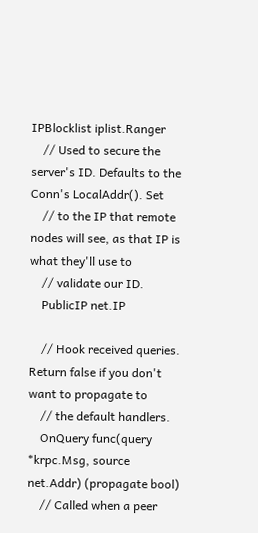IPBlocklist iplist.Ranger
    // Used to secure the server's ID. Defaults to the Conn's LocalAddr(). Set
    // to the IP that remote nodes will see, as that IP is what they'll use to
    // validate our ID.
    PublicIP net.IP

    // Hook received queries. Return false if you don't want to propagate to
    // the default handlers.
    OnQuery func(query *krpc.Msg, source net.Addr) (propagate bool)
    // Called when a peer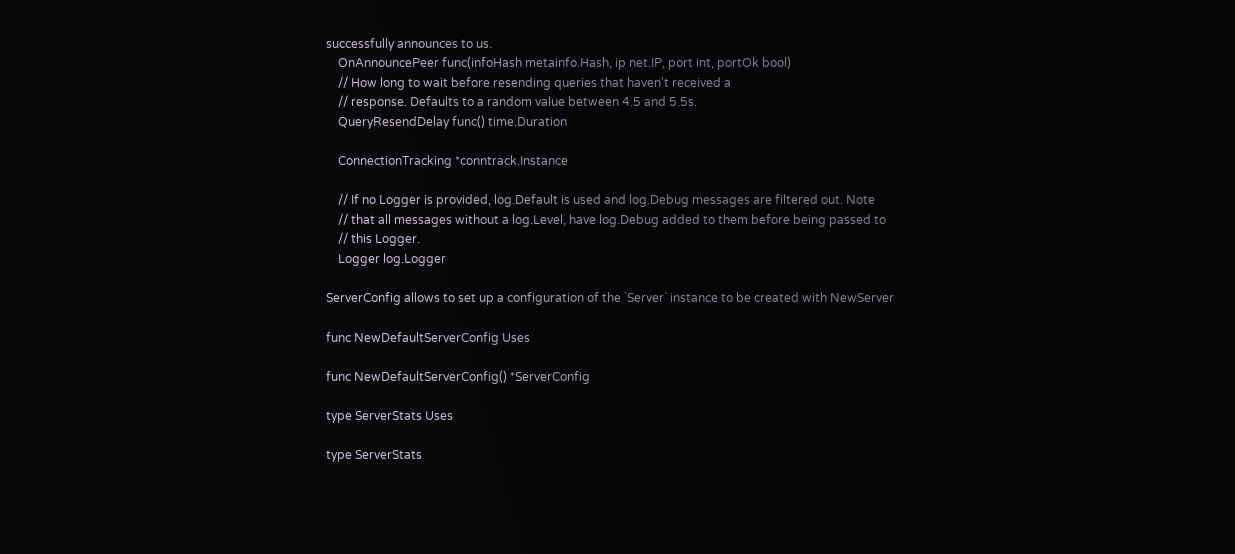successfully announces to us.
    OnAnnouncePeer func(infoHash metainfo.Hash, ip net.IP, port int, portOk bool)
    // How long to wait before resending queries that haven't received a
    // response. Defaults to a random value between 4.5 and 5.5s.
    QueryResendDelay func() time.Duration

    ConnectionTracking *conntrack.Instance

    // If no Logger is provided, log.Default is used and log.Debug messages are filtered out. Note
    // that all messages without a log.Level, have log.Debug added to them before being passed to
    // this Logger.
    Logger log.Logger

ServerConfig allows to set up a configuration of the `Server` instance to be created with NewServer

func NewDefaultServerConfig Uses

func NewDefaultServerConfig() *ServerConfig

type ServerStats Uses

type ServerStats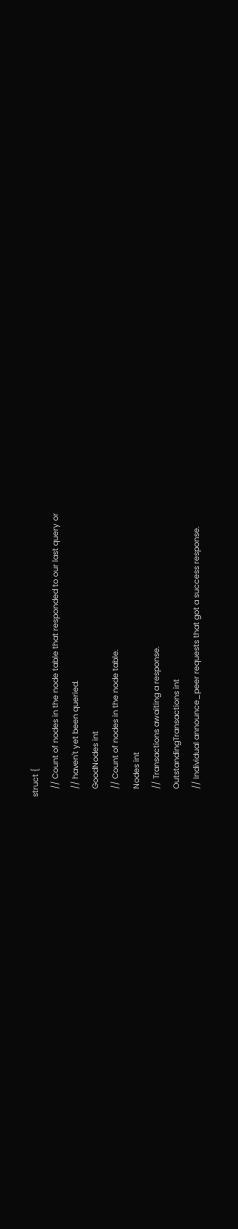struct {
    // Count of nodes in the node table that responded to our last query or
    // haven't yet been queried.
    GoodNodes int
    // Count of nodes in the node table.
    Nodes int
    // Transactions awaiting a response.
    OutstandingTransactions int
    // Individual announce_peer requests that got a success response.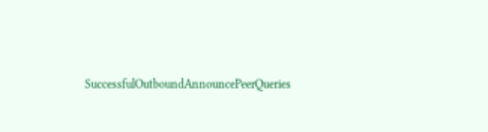SuccessfulOutboundAnnouncePeerQueries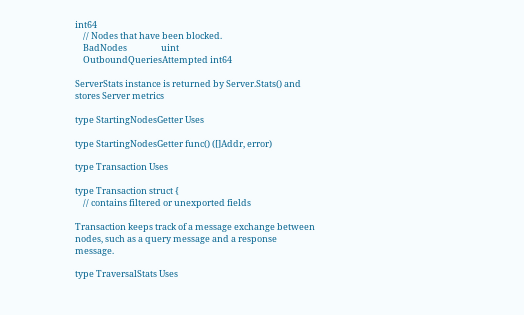int64
    // Nodes that have been blocked.
    BadNodes                 uint
    OutboundQueriesAttempted int64

ServerStats instance is returned by Server.Stats() and stores Server metrics

type StartingNodesGetter Uses

type StartingNodesGetter func() ([]Addr, error)

type Transaction Uses

type Transaction struct {
    // contains filtered or unexported fields

Transaction keeps track of a message exchange between nodes, such as a query message and a response message.

type TraversalStats Uses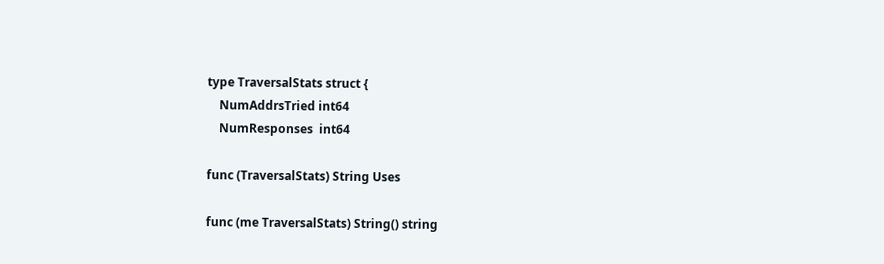type TraversalStats struct {
    NumAddrsTried int64
    NumResponses  int64

func (TraversalStats) String Uses

func (me TraversalStats) String() string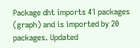Package dht imports 41 packages (graph) and is imported by 20 packages. Updated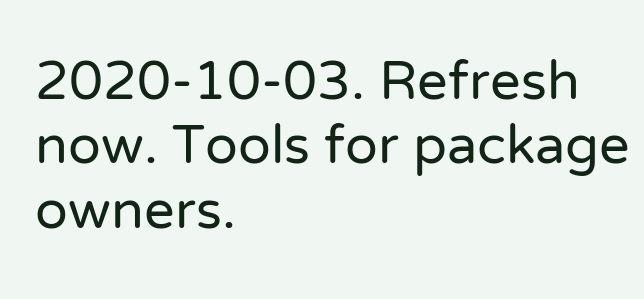2020-10-03. Refresh now. Tools for package owners.